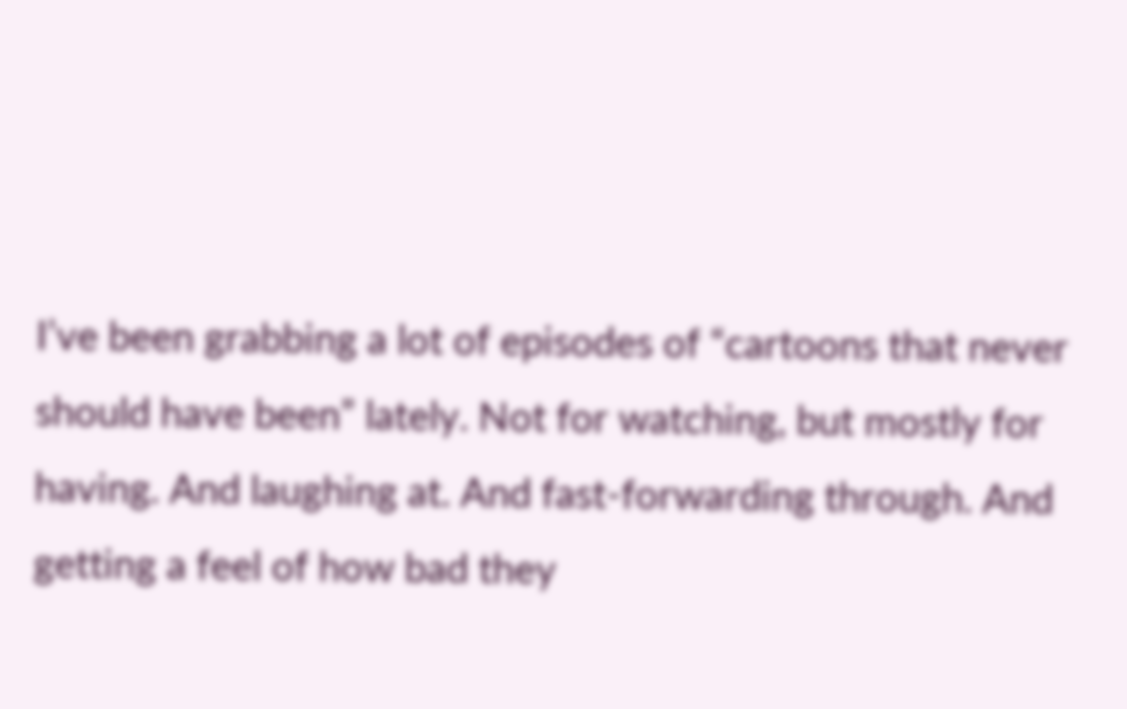I’ve been grabbing a lot of episodes of “cartoons that never should have been” lately. Not for watching, but mostly for having. And laughing at. And fast-forwarding through. And getting a feel of how bad they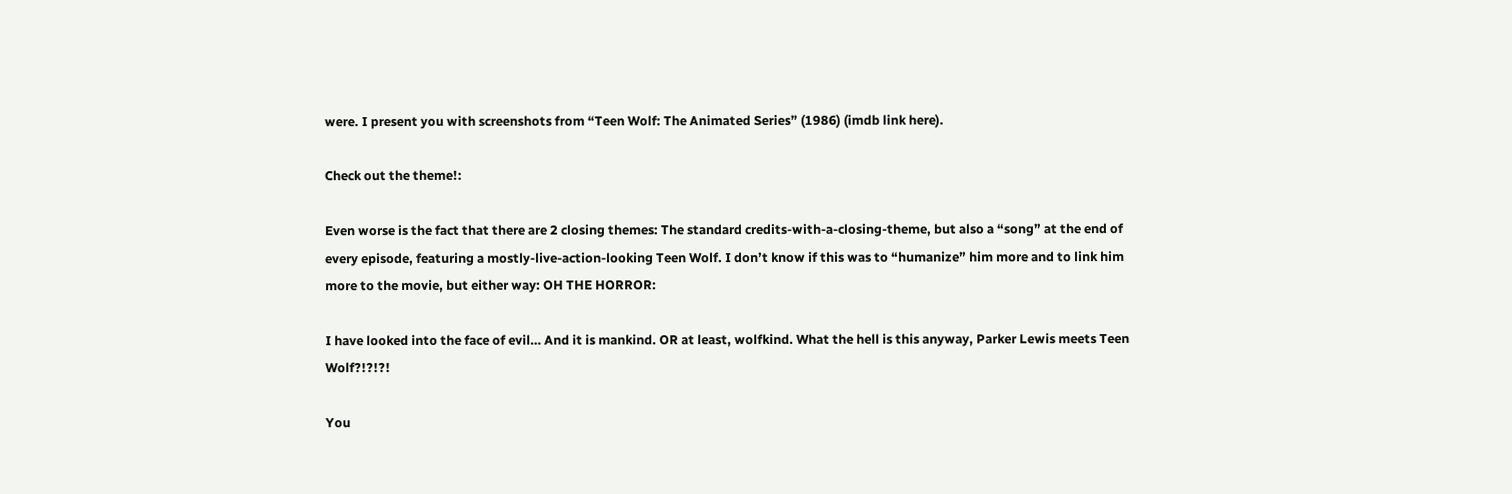were. I present you with screenshots from “Teen Wolf: The Animated Series” (1986) (imdb link here).

Check out the theme!:

Even worse is the fact that there are 2 closing themes: The standard credits-with-a-closing-theme, but also a “song” at the end of every episode, featuring a mostly-live-action-looking Teen Wolf. I don’t know if this was to “humanize” him more and to link him more to the movie, but either way: OH THE HORROR:

I have looked into the face of evil… And it is mankind. OR at least, wolfkind. What the hell is this anyway, Parker Lewis meets Teen Wolf?!?!?!

You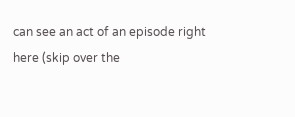can see an act of an episode right here (skip over the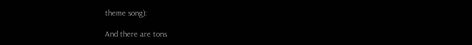theme song):

And there are tons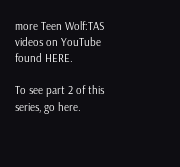more Teen Wolf:TAS videos on YouTube found HERE.

To see part 2 of this series, go here.